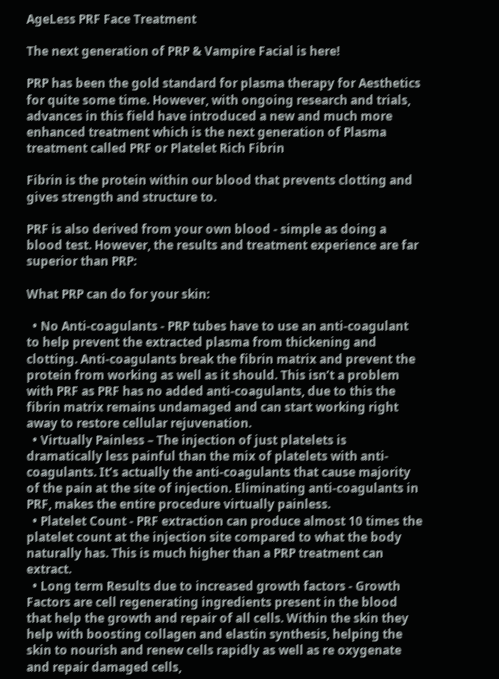AgeLess PRF Face Treatment

The next generation of PRP & Vampire Facial is here!

PRP has been the gold standard for plasma therapy for Aesthetics for quite some time. However, with ongoing research and trials, advances in this field have introduced a new and much more enhanced treatment which is the next generation of Plasma treatment called PRF or Platelet Rich Fibrin

Fibrin is the protein within our blood that prevents clotting and gives strength and structure to.

PRF is also derived from your own blood - simple as doing a blood test. However, the results and treatment experience are far superior than PRP:

What PRP can do for your skin:

  • No Anti-coagulants - PRP tubes have to use an anti-coagulant to help prevent the extracted plasma from thickening and clotting. Anti-coagulants break the fibrin matrix and prevent the protein from working as well as it should. This isn’t a problem with PRF as PRF has no added anti-coagulants, due to this the fibrin matrix remains undamaged and can start working right away to restore cellular rejuvenation.
  • Virtually Painless – The injection of just platelets is dramatically less painful than the mix of platelets with anti-coagulants. It’s actually the anti-coagulants that cause majority of the pain at the site of injection. Eliminating anti-coagulants in PRF, makes the entire procedure virtually painless.
  • Platelet Count - PRF extraction can produce almost 10 times the platelet count at the injection site compared to what the body naturally has. This is much higher than a PRP treatment can extract.
  • Long term Results due to increased growth factors - Growth Factors are cell regenerating ingredients present in the blood that help the growth and repair of all cells. Within the skin they help with boosting collagen and elastin synthesis, helping the skin to nourish and renew cells rapidly as well as re oxygenate and repair damaged cells,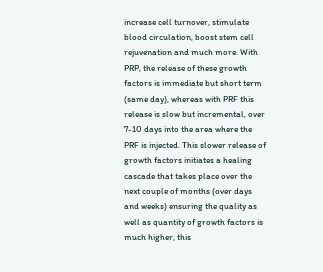increase cell turnover, stimulate blood circulation, boost stem cell rejuvenation and much more. With PRP, the release of these growth factors is immediate but short term (same day), whereas with PRF this release is slow but incremental, over 7-10 days into the area where the PRF is injected. This slower release of growth factors initiates a healing cascade that takes place over the next couple of months (over days and weeks) ensuring the quality as well as quantity of growth factors is much higher, this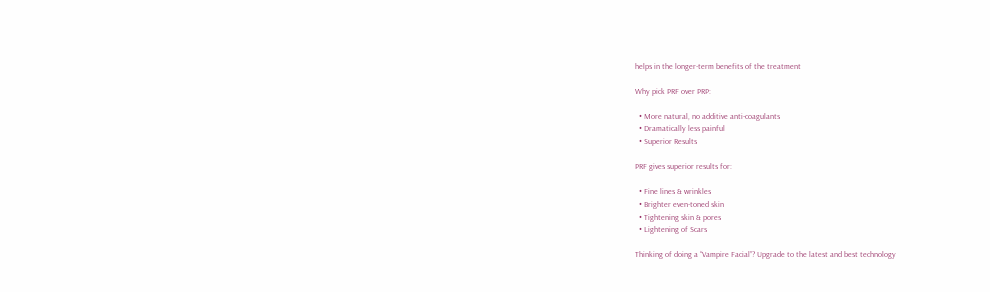helps in the longer-term benefits of the treatment

Why pick PRF over PRP:

  • More natural, no additive anti-coagulants
  • Dramatically less painful
  • Superior Results

PRF gives superior results for:

  • Fine lines & wrinkles
  • Brighter even-toned skin
  • Tightening skin & pores
  • Lightening of Scars

Thinking of doing a “Vampire Facial”? Upgrade to the latest and best technology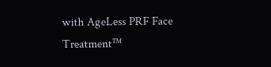with AgeLess PRF Face Treatment™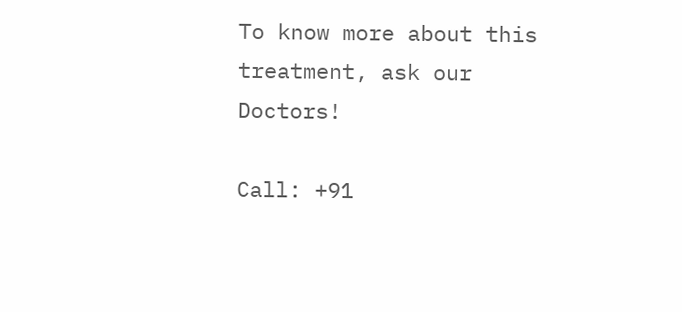To know more about this treatment, ask our Doctors!

Call: +91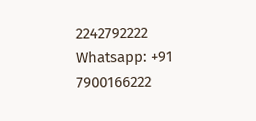2242792222
Whatsapp: +91 7900166222